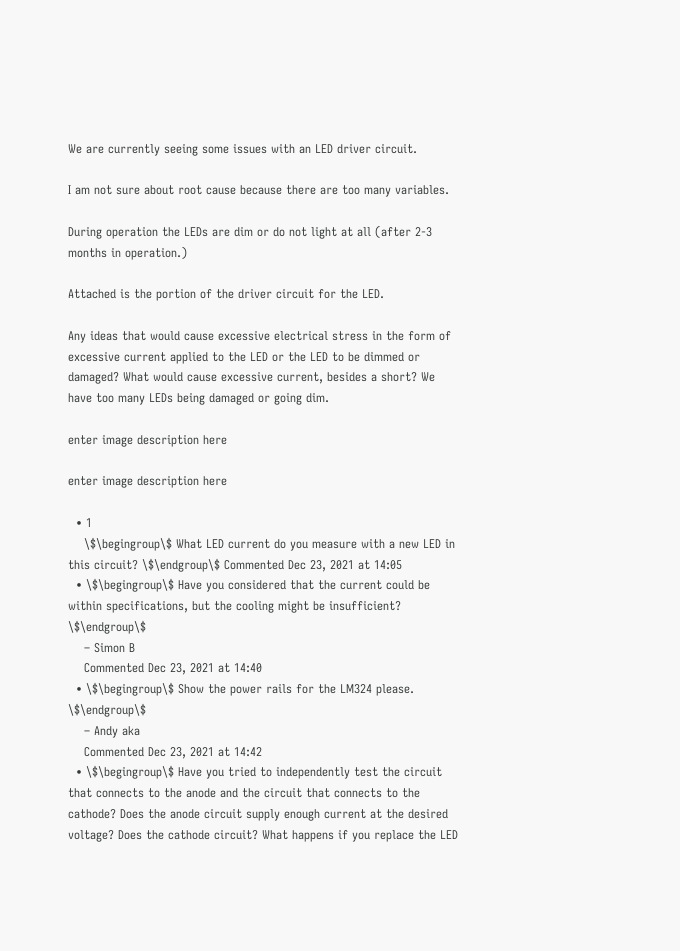We are currently seeing some issues with an LED driver circuit.

I am not sure about root cause because there are too many variables.

During operation the LEDs are dim or do not light at all (after 2-3 months in operation.)

Attached is the portion of the driver circuit for the LED.

Any ideas that would cause excessive electrical stress in the form of excessive current applied to the LED or the LED to be dimmed or damaged? What would cause excessive current, besides a short? We have too many LEDs being damaged or going dim.

enter image description here

enter image description here

  • 1
    \$\begingroup\$ What LED current do you measure with a new LED in this circuit? \$\endgroup\$ Commented Dec 23, 2021 at 14:05
  • \$\begingroup\$ Have you considered that the current could be within specifications, but the cooling might be insufficient? \$\endgroup\$
    – Simon B
    Commented Dec 23, 2021 at 14:40
  • \$\begingroup\$ Show the power rails for the LM324 please. \$\endgroup\$
    – Andy aka
    Commented Dec 23, 2021 at 14:42
  • \$\begingroup\$ Have you tried to independently test the circuit that connects to the anode and the circuit that connects to the cathode? Does the anode circuit supply enough current at the desired voltage? Does the cathode circuit? What happens if you replace the LED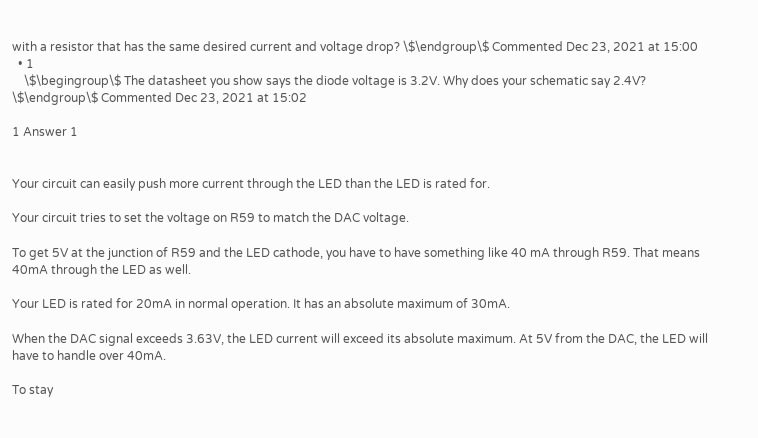with a resistor that has the same desired current and voltage drop? \$\endgroup\$ Commented Dec 23, 2021 at 15:00
  • 1
    \$\begingroup\$ The datasheet you show says the diode voltage is 3.2V. Why does your schematic say 2.4V? \$\endgroup\$ Commented Dec 23, 2021 at 15:02

1 Answer 1


Your circuit can easily push more current through the LED than the LED is rated for.

Your circuit tries to set the voltage on R59 to match the DAC voltage.

To get 5V at the junction of R59 and the LED cathode, you have to have something like 40 mA through R59. That means 40mA through the LED as well.

Your LED is rated for 20mA in normal operation. It has an absolute maximum of 30mA.

When the DAC signal exceeds 3.63V, the LED current will exceed its absolute maximum. At 5V from the DAC, the LED will have to handle over 40mA.

To stay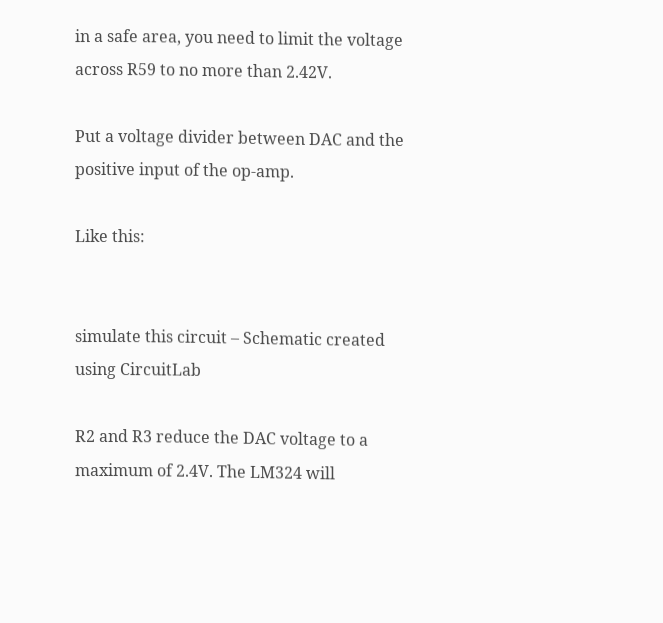in a safe area, you need to limit the voltage across R59 to no more than 2.42V.

Put a voltage divider between DAC and the positive input of the op-amp.

Like this:


simulate this circuit – Schematic created using CircuitLab

R2 and R3 reduce the DAC voltage to a maximum of 2.4V. The LM324 will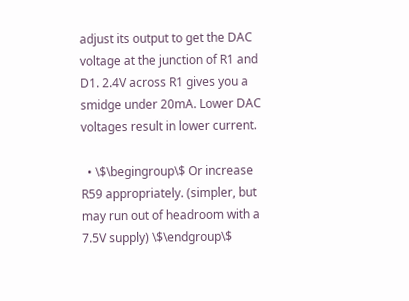adjust its output to get the DAC voltage at the junction of R1 and D1. 2.4V across R1 gives you a smidge under 20mA. Lower DAC voltages result in lower current.

  • \$\begingroup\$ Or increase R59 appropriately. (simpler, but may run out of headroom with a 7.5V supply) \$\endgroup\$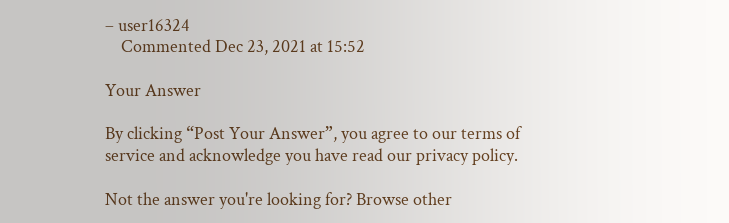– user16324
    Commented Dec 23, 2021 at 15:52

Your Answer

By clicking “Post Your Answer”, you agree to our terms of service and acknowledge you have read our privacy policy.

Not the answer you're looking for? Browse other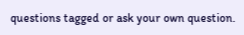questions tagged or ask your own question.